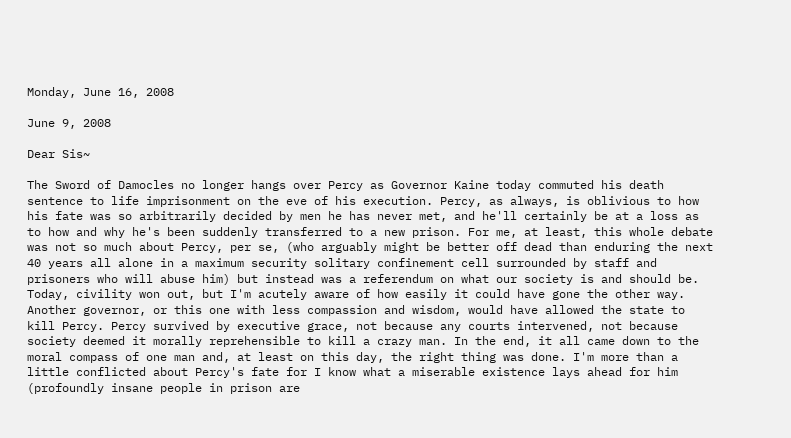Monday, June 16, 2008

June 9, 2008

Dear Sis~

The Sword of Damocles no longer hangs over Percy as Governor Kaine today commuted his death sentence to life imprisonment on the eve of his execution. Percy, as always, is oblivious to how his fate was so arbitrarily decided by men he has never met, and he'll certainly be at a loss as to how and why he's been suddenly transferred to a new prison. For me, at least, this whole debate was not so much about Percy, per se, (who arguably might be better off dead than enduring the next 40 years all alone in a maximum security solitary confinement cell surrounded by staff and prisoners who will abuse him) but instead was a referendum on what our society is and should be. Today, civility won out, but I'm acutely aware of how easily it could have gone the other way. Another governor, or this one with less compassion and wisdom, would have allowed the state to kill Percy. Percy survived by executive grace, not because any courts intervened, not because society deemed it morally reprehensible to kill a crazy man. In the end, it all came down to the moral compass of one man and, at least on this day, the right thing was done. I'm more than a little conflicted about Percy's fate for I know what a miserable existence lays ahead for him (profoundly insane people in prison are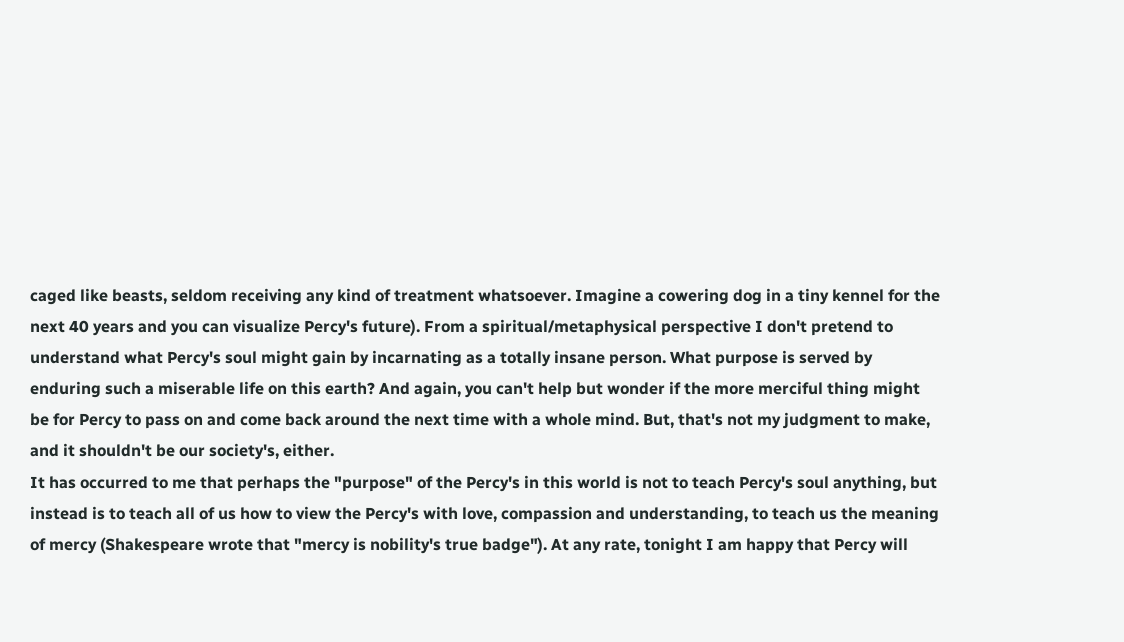caged like beasts, seldom receiving any kind of treatment whatsoever. Imagine a cowering dog in a tiny kennel for the next 40 years and you can visualize Percy's future). From a spiritual/metaphysical perspective I don't pretend to understand what Percy's soul might gain by incarnating as a totally insane person. What purpose is served by enduring such a miserable life on this earth? And again, you can't help but wonder if the more merciful thing might be for Percy to pass on and come back around the next time with a whole mind. But, that's not my judgment to make, and it shouldn't be our society's, either.
It has occurred to me that perhaps the "purpose" of the Percy's in this world is not to teach Percy's soul anything, but instead is to teach all of us how to view the Percy's with love, compassion and understanding, to teach us the meaning of mercy (Shakespeare wrote that "mercy is nobility's true badge"). At any rate, tonight I am happy that Percy will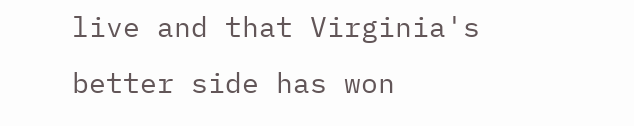live and that Virginia's better side has won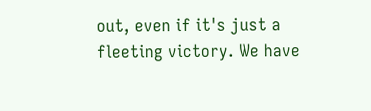out, even if it's just a fleeting victory. We have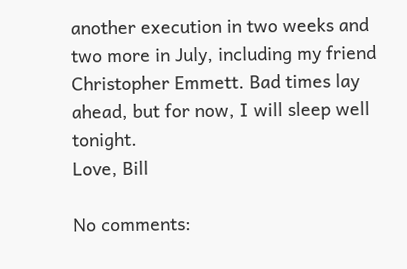another execution in two weeks and two more in July, including my friend Christopher Emmett. Bad times lay ahead, but for now, I will sleep well tonight.
Love, Bill

No comments: